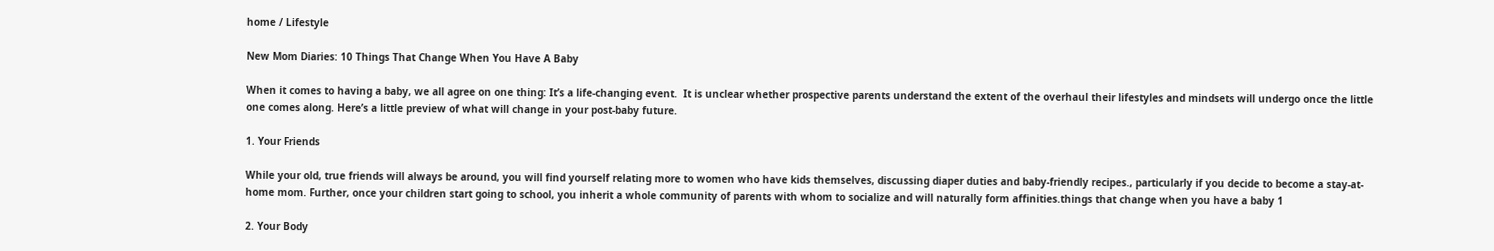home / Lifestyle

New Mom Diaries: 10 Things That Change When You Have A Baby

When it comes to having a baby, we all agree on one thing: It’s a life-changing event.  It is unclear whether prospective parents understand the extent of the overhaul their lifestyles and mindsets will undergo once the little one comes along. Here’s a little preview of what will change in your post-baby future.

1. Your Friends

While your old, true friends will always be around, you will find yourself relating more to women who have kids themselves, discussing diaper duties and baby-friendly recipes., particularly if you decide to become a stay-at-home mom. Further, once your children start going to school, you inherit a whole community of parents with whom to socialize and will naturally form affinities.things that change when you have a baby 1

2. Your Body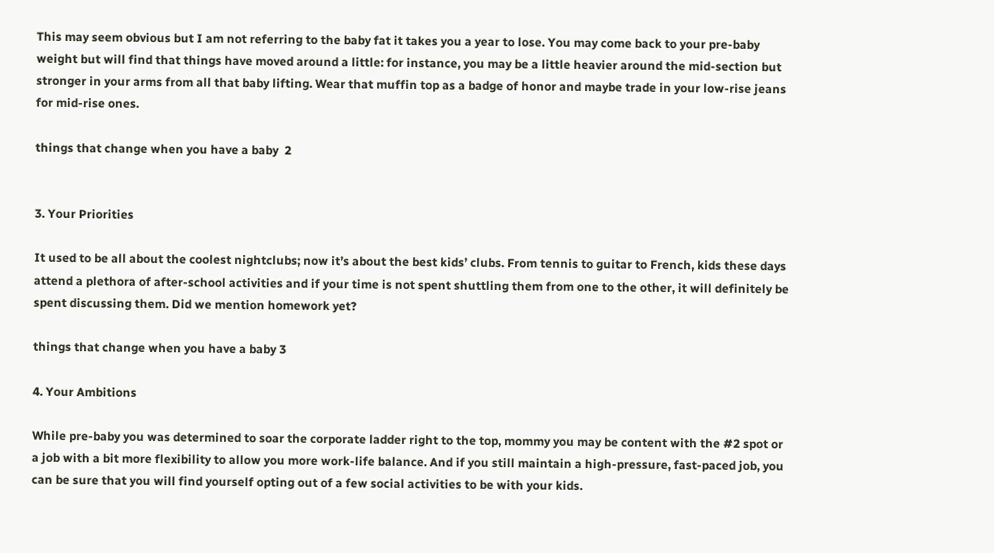This may seem obvious but I am not referring to the baby fat it takes you a year to lose. You may come back to your pre-baby weight but will find that things have moved around a little: for instance, you may be a little heavier around the mid-section but stronger in your arms from all that baby lifting. Wear that muffin top as a badge of honor and maybe trade in your low-rise jeans for mid-rise ones.

things that change when you have a baby  2


3. Your Priorities

It used to be all about the coolest nightclubs; now it’s about the best kids’ clubs. From tennis to guitar to French, kids these days attend a plethora of after-school activities and if your time is not spent shuttling them from one to the other, it will definitely be spent discussing them. Did we mention homework yet?

things that change when you have a baby 3

4. Your Ambitions

While pre-baby you was determined to soar the corporate ladder right to the top, mommy you may be content with the #2 spot or a job with a bit more flexibility to allow you more work-life balance. And if you still maintain a high-pressure, fast-paced job, you can be sure that you will find yourself opting out of a few social activities to be with your kids.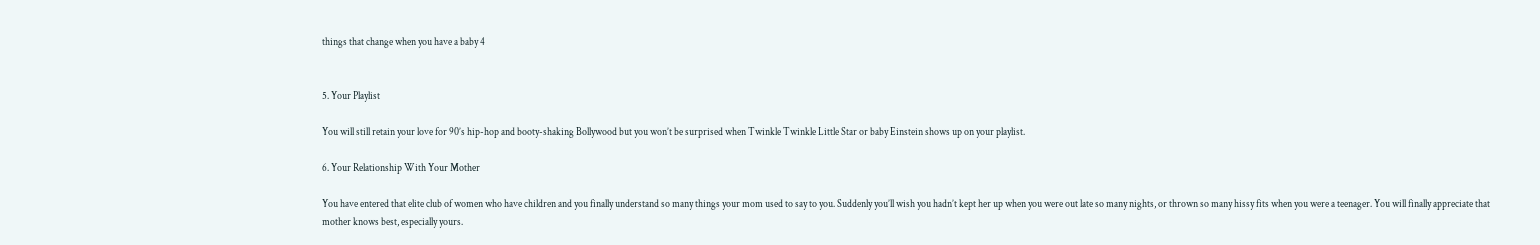things that change when you have a baby 4


5. Your Playlist

You will still retain your love for 90’s hip-hop and booty-shaking Bollywood but you won’t be surprised when Twinkle Twinkle Little Star or baby Einstein shows up on your playlist.

6. Your Relationship With Your Mother

You have entered that elite club of women who have children and you finally understand so many things your mom used to say to you. Suddenly you’ll wish you hadn’t kept her up when you were out late so many nights, or thrown so many hissy fits when you were a teenager. You will finally appreciate that mother knows best, especially yours.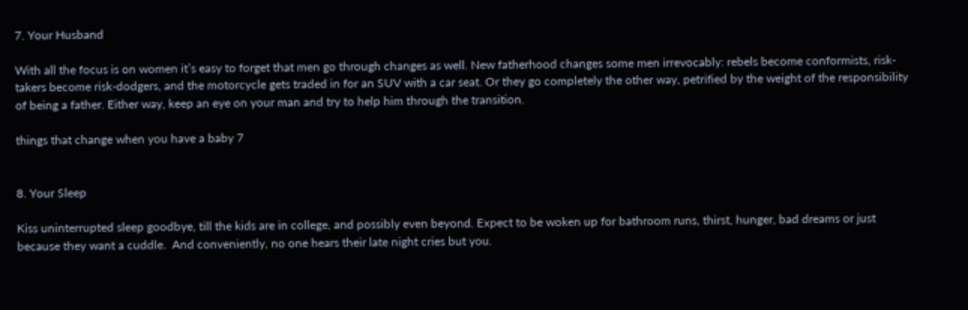7. Your Husband

With all the focus is on women it’s easy to forget that men go through changes as well. New fatherhood changes some men irrevocably: rebels become conformists, risk-takers become risk-dodgers, and the motorcycle gets traded in for an SUV with a car seat. Or they go completely the other way, petrified by the weight of the responsibility of being a father. Either way, keep an eye on your man and try to help him through the transition.

things that change when you have a baby 7


8. Your Sleep

Kiss uninterrupted sleep goodbye, till the kids are in college, and possibly even beyond. Expect to be woken up for bathroom runs, thirst, hunger, bad dreams or just because they want a cuddle.  And conveniently, no one hears their late night cries but you.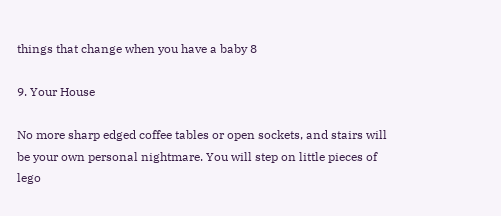things that change when you have a baby 8

9. Your House

No more sharp edged coffee tables or open sockets, and stairs will be your own personal nightmare. You will step on little pieces of lego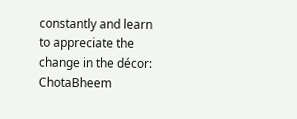constantly and learn to appreciate the change in the décor: ChotaBheem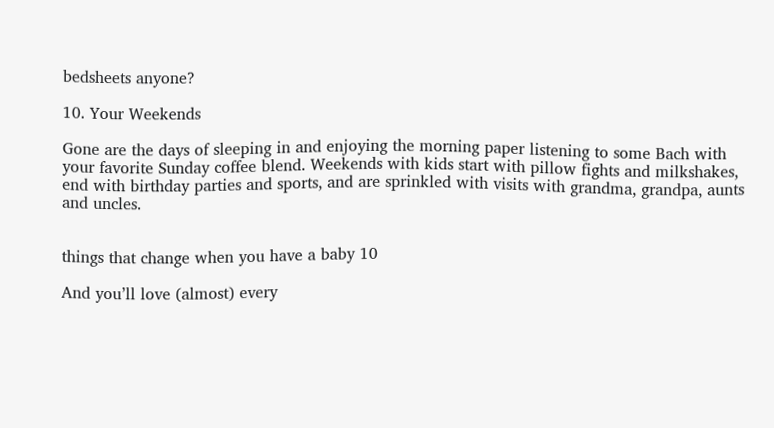bedsheets anyone?

10. Your Weekends

Gone are the days of sleeping in and enjoying the morning paper listening to some Bach with your favorite Sunday coffee blend. Weekends with kids start with pillow fights and milkshakes, end with birthday parties and sports, and are sprinkled with visits with grandma, grandpa, aunts and uncles.


things that change when you have a baby 10

And you’ll love (almost) every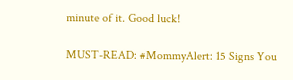minute of it. Good luck!

MUST-READ: #MommyAlert: 15 Signs You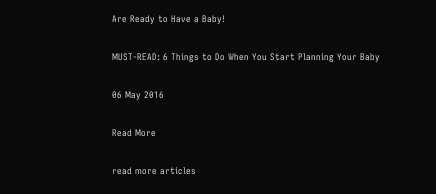Are Ready to Have a Baby!

MUST-READ: 6 Things to Do When You Start Planning Your Baby

06 May 2016

Read More

read more articles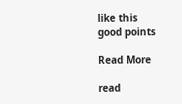like this
good points

Read More

read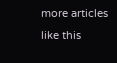more articles like this